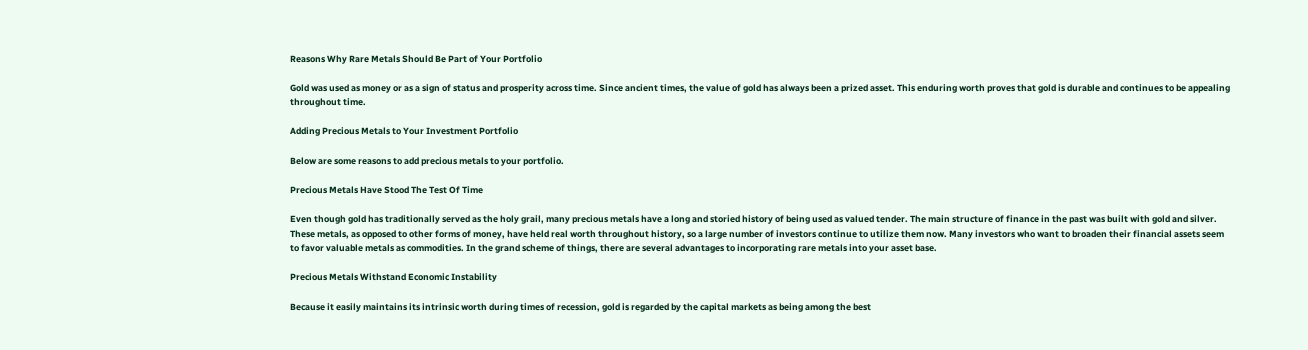Reasons Why Rare Metals Should Be Part of Your Portfolio

Gold was used as money or as a sign of status and prosperity across time. Since ancient times, the value of gold has always been a prized asset. This enduring worth proves that gold is durable and continues to be appealing throughout time.

Adding Precious Metals to Your Investment Portfolio

Below are some reasons to add precious metals to your portfolio.

Precious Metals Have Stood The Test Of Time

Even though gold has traditionally served as the holy grail, many precious metals have a long and storied history of being used as valued tender. The main structure of finance in the past was built with gold and silver. These metals, as opposed to other forms of money, have held real worth throughout history, so a large number of investors continue to utilize them now. Many investors who want to broaden their financial assets seem to favor valuable metals as commodities. In the grand scheme of things, there are several advantages to incorporating rare metals into your asset base.

Precious Metals Withstand Economic Instability

Because it easily maintains its intrinsic worth during times of recession, gold is regarded by the capital markets as being among the best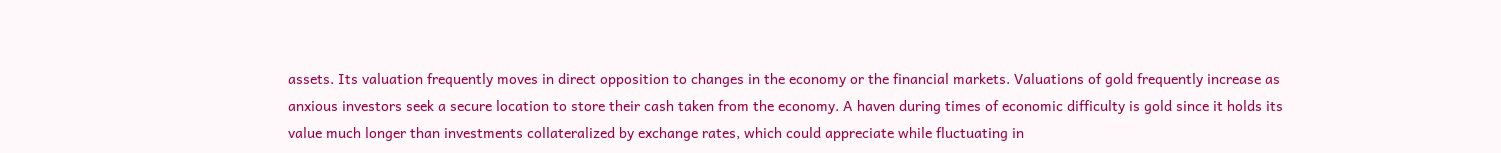assets. Its valuation frequently moves in direct opposition to changes in the economy or the financial markets. Valuations of gold frequently increase as anxious investors seek a secure location to store their cash taken from the economy. A haven during times of economic difficulty is gold since it holds its value much longer than investments collateralized by exchange rates, which could appreciate while fluctuating in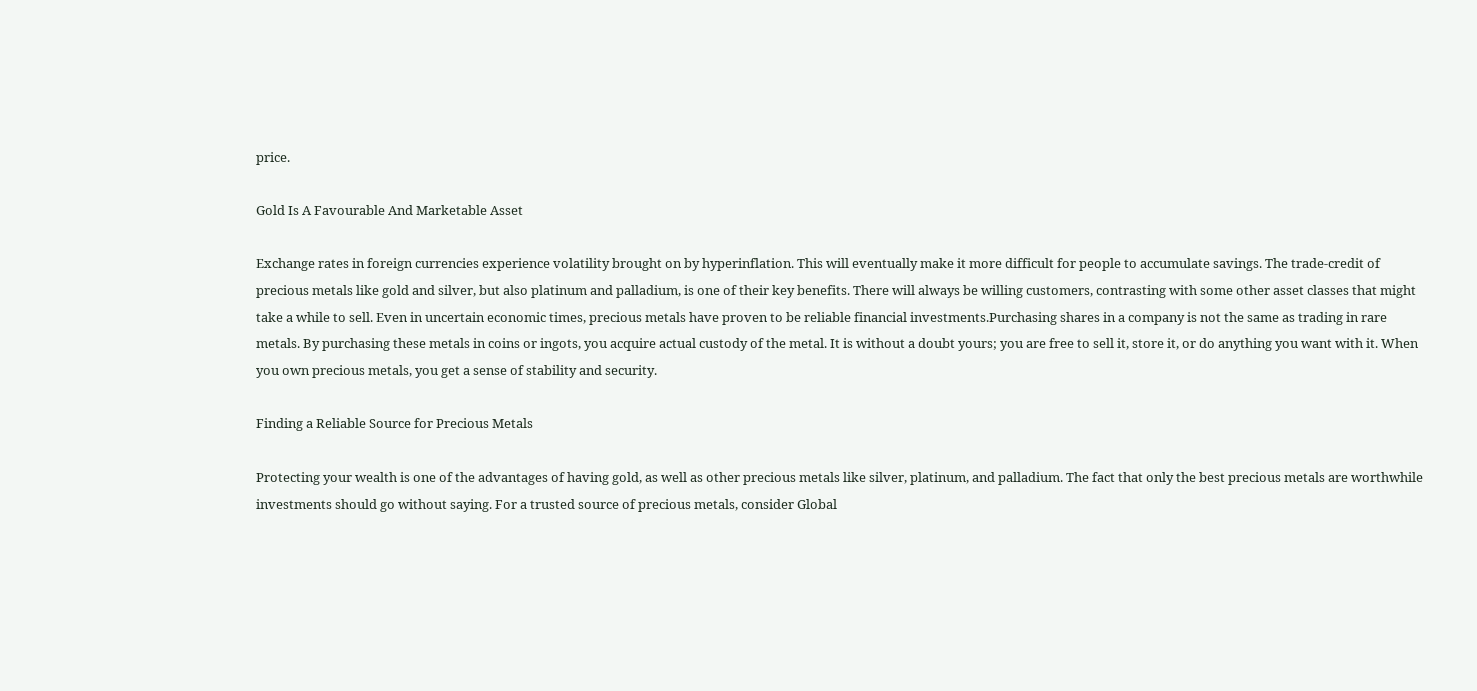price.

Gold Is A Favourable And Marketable Asset

Exchange rates in foreign currencies experience volatility brought on by hyperinflation. This will eventually make it more difficult for people to accumulate savings. The trade-credit of precious metals like gold and silver, but also platinum and palladium, is one of their key benefits. There will always be willing customers, contrasting with some other asset classes that might take a while to sell. Even in uncertain economic times, precious metals have proven to be reliable financial investments.Purchasing shares in a company is not the same as trading in rare metals. By purchasing these metals in coins or ingots, you acquire actual custody of the metal. It is without a doubt yours; you are free to sell it, store it, or do anything you want with it. When you own precious metals, you get a sense of stability and security.

Finding a Reliable Source for Precious Metals

Protecting your wealth is one of the advantages of having gold, as well as other precious metals like silver, platinum, and palladium. The fact that only the best precious metals are worthwhile investments should go without saying. For a trusted source of precious metals, consider Global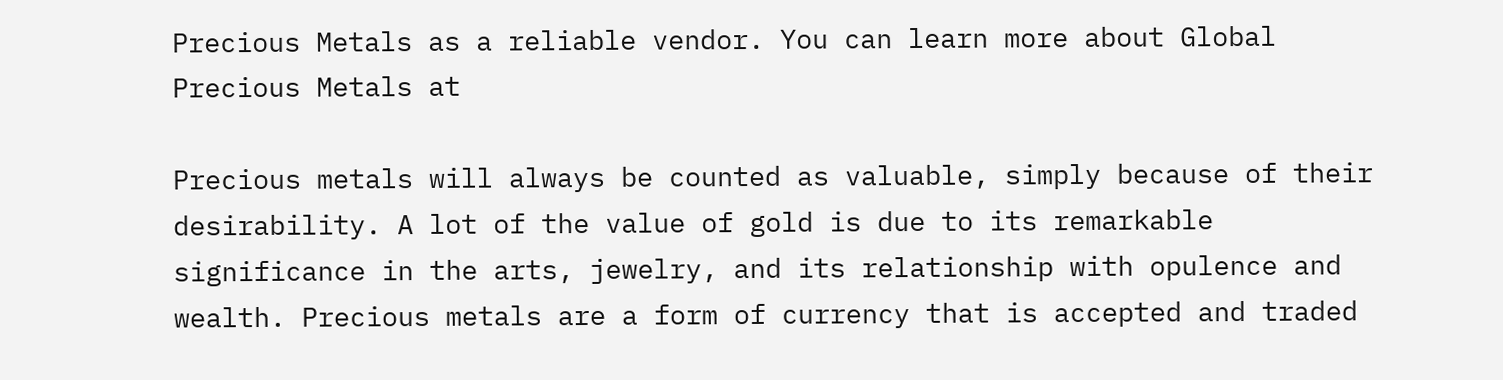Precious Metals as a reliable vendor. You can learn more about Global Precious Metals at

Precious metals will always be counted as valuable, simply because of their desirability. A lot of the value of gold is due to its remarkable significance in the arts, jewelry, and its relationship with opulence and wealth. Precious metals are a form of currency that is accepted and traded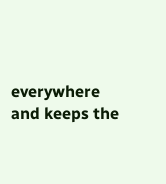everywhere and keeps the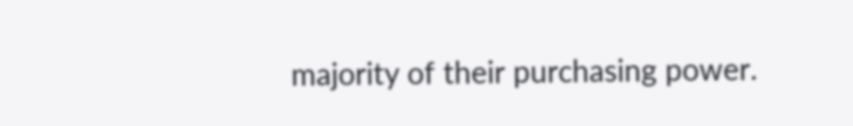majority of their purchasing power.